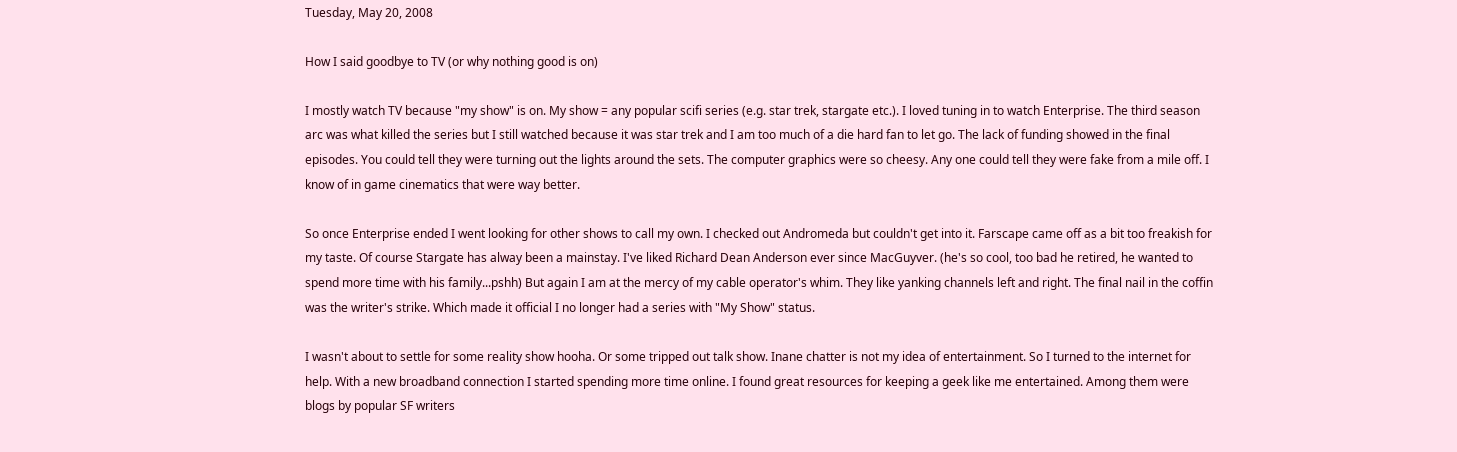Tuesday, May 20, 2008

How I said goodbye to TV (or why nothing good is on)

I mostly watch TV because "my show" is on. My show = any popular scifi series (e.g. star trek, stargate etc.). I loved tuning in to watch Enterprise. The third season arc was what killed the series but I still watched because it was star trek and I am too much of a die hard fan to let go. The lack of funding showed in the final episodes. You could tell they were turning out the lights around the sets. The computer graphics were so cheesy. Any one could tell they were fake from a mile off. I know of in game cinematics that were way better.

So once Enterprise ended I went looking for other shows to call my own. I checked out Andromeda but couldn't get into it. Farscape came off as a bit too freakish for my taste. Of course Stargate has alway been a mainstay. I've liked Richard Dean Anderson ever since MacGuyver. (he's so cool, too bad he retired, he wanted to spend more time with his family...pshh) But again I am at the mercy of my cable operator's whim. They like yanking channels left and right. The final nail in the coffin was the writer's strike. Which made it official I no longer had a series with "My Show" status.

I wasn't about to settle for some reality show hooha. Or some tripped out talk show. Inane chatter is not my idea of entertainment. So I turned to the internet for help. With a new broadband connection I started spending more time online. I found great resources for keeping a geek like me entertained. Among them were blogs by popular SF writers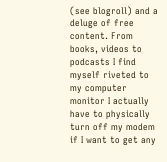(see blogroll) and a deluge of free content. From books, videos to podcasts I find myself riveted to my computer monitor I actually have to physically turn off my modem if I want to get any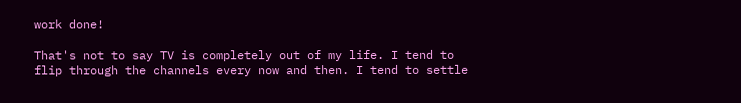work done!

That's not to say TV is completely out of my life. I tend to flip through the channels every now and then. I tend to settle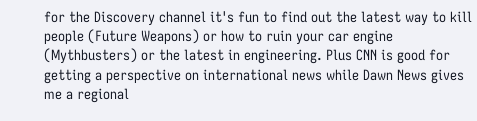for the Discovery channel it's fun to find out the latest way to kill people (Future Weapons) or how to ruin your car engine (Mythbusters) or the latest in engineering. Plus CNN is good for getting a perspective on international news while Dawn News gives me a regional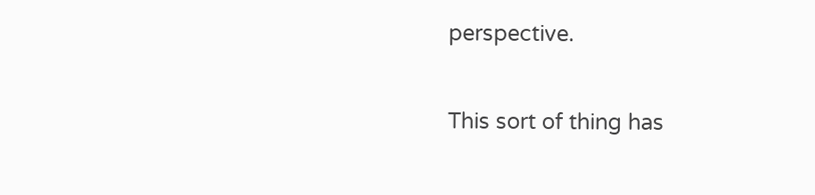perspective.

This sort of thing has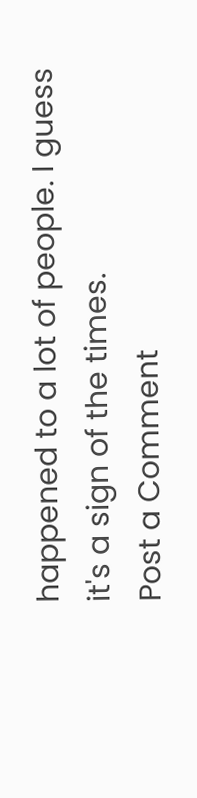happened to a lot of people. I guess it's a sign of the times.
Post a Comment